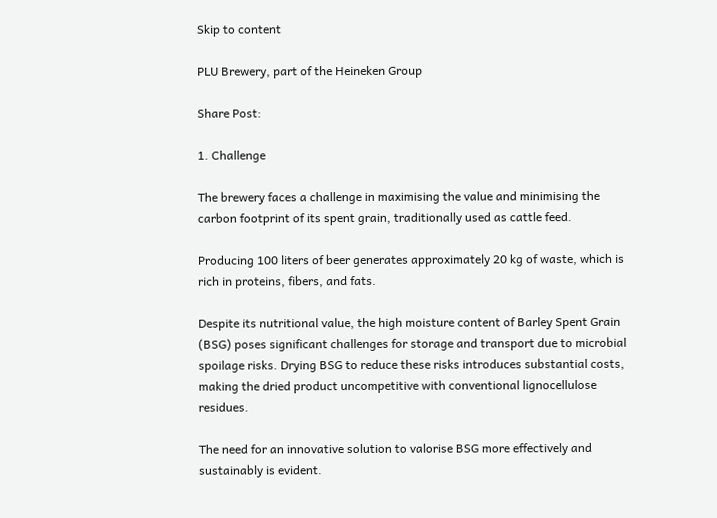Skip to content

PLU Brewery, part of the Heineken Group

Share Post:

1. Challenge

The brewery faces a challenge in maximising the value and minimising the carbon footprint of its spent grain, traditionally used as cattle feed.

Producing 100 liters of beer generates approximately 20 kg of waste, which is rich in proteins, fibers, and fats.

Despite its nutritional value, the high moisture content of Barley Spent Grain (BSG) poses significant challenges for storage and transport due to microbial spoilage risks. Drying BSG to reduce these risks introduces substantial costs, making the dried product uncompetitive with conventional lignocellulose residues.

The need for an innovative solution to valorise BSG more effectively and sustainably is evident.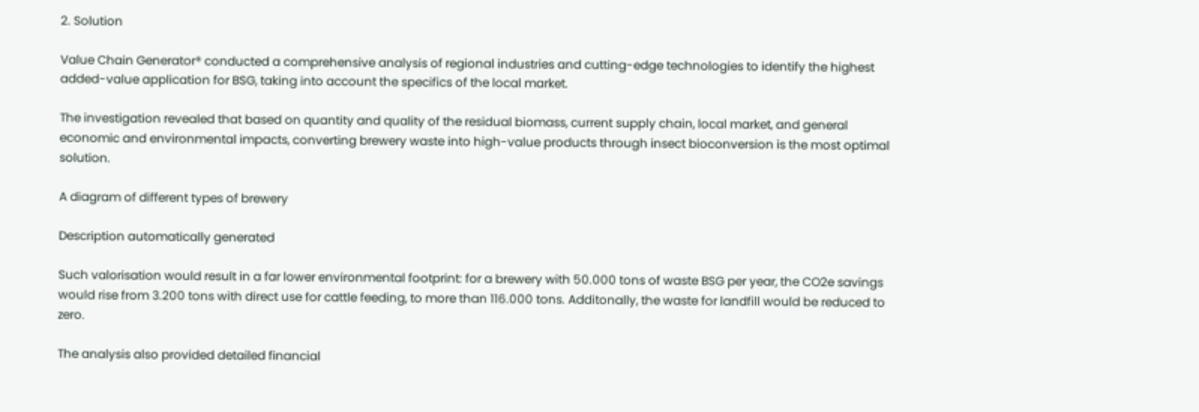2. Solution

Value Chain Generator® conducted a comprehensive analysis of regional industries and cutting-edge technologies to identify the highest added-value application for BSG, taking into account the specifics of the local market.

The investigation revealed that based on quantity and quality of the residual biomass, current supply chain, local market, and general economic and environmental impacts, converting brewery waste into high-value products through insect bioconversion is the most optimal solution.

A diagram of different types of brewery

Description automatically generated

Such valorisation would result in a far lower environmental footprint: for a brewery with 50.000 tons of waste BSG per year, the CO2e savings would rise from 3.200 tons with direct use for cattle feeding, to more than 116.000 tons. Additonally, the waste for landfill would be reduced to zero.

The analysis also provided detailed financial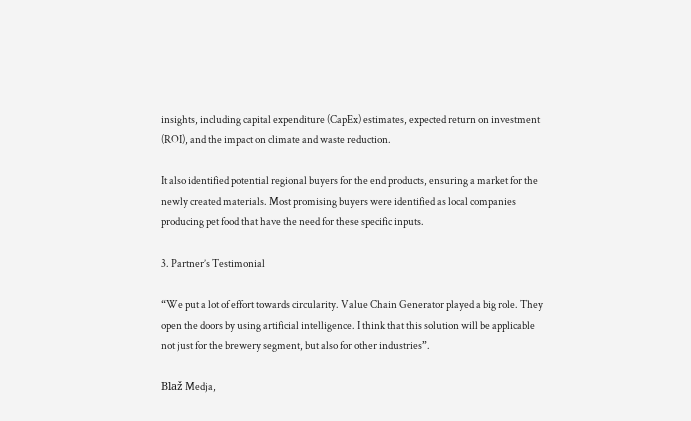insights, including capital expenditure (CapEx) estimates, expected return on investment (ROI), and the impact on climate and waste reduction.

It also identified potential regional buyers for the end products, ensuring a market for the newly created materials. Most promising buyers were identified as local companies producing pet food that have the need for these specific inputs.

3. Partner’s Testimonial

“We put a lot of effort towards circularity. Value Chain Generator played a big role. They open the doors by using artificial intelligence. I think that this solution will be applicable not just for the brewery segment, but also for other industries”.

Blaž Medja,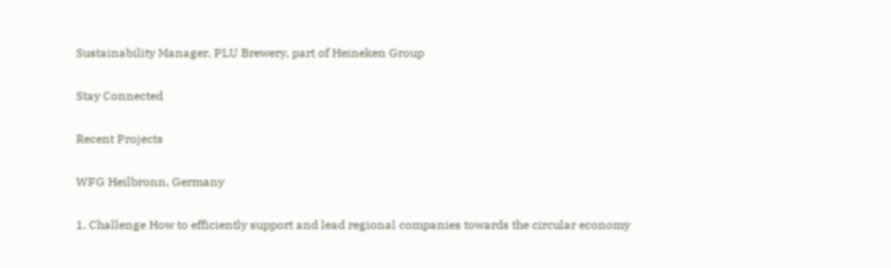Sustainability Manager, PLU Brewery, part of Heineken Group

Stay Connected

Recent Projects

WFG Heilbronn, Germany

1. Challenge How to efficiently support and lead regional companies towards the circular economy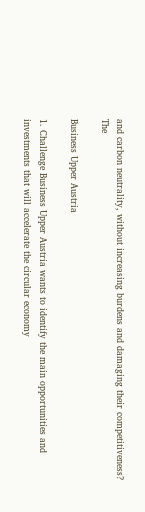and carbon neutrality, without increasing burdens and damaging their competitiveness? The

Business Upper Austria

1. Challenge Business Upper Austria wants to identify the main opportunities and investments that will accelerate the circular economy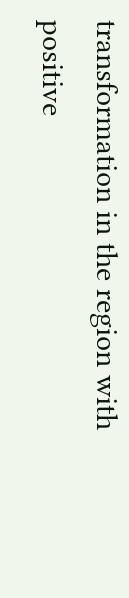transformation in the region with positive